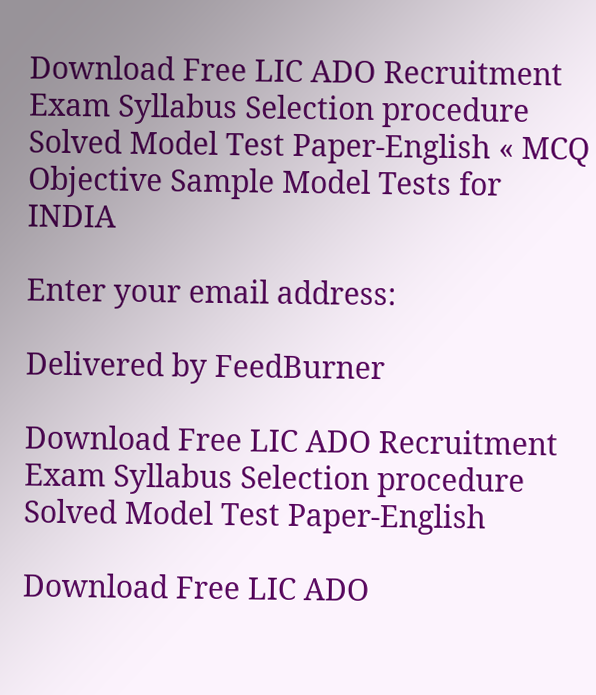Download Free LIC ADO Recruitment Exam Syllabus Selection procedure Solved Model Test Paper-English « MCQ Objective Sample Model Tests for INDIA

Enter your email address:

Delivered by FeedBurner

Download Free LIC ADO Recruitment Exam Syllabus Selection procedure Solved Model Test Paper-English

Download Free LIC ADO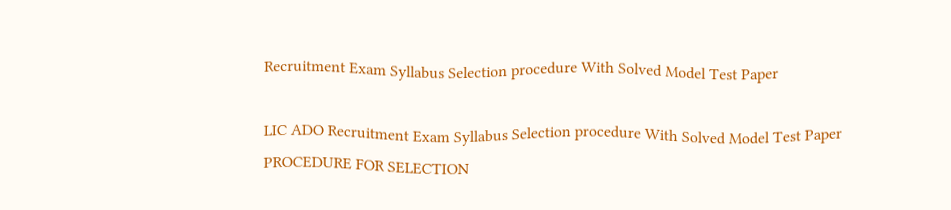Recruitment Exam Syllabus Selection procedure With Solved Model Test Paper

LIC ADO Recruitment Exam Syllabus Selection procedure With Solved Model Test Paper
PROCEDURE FOR SELECTION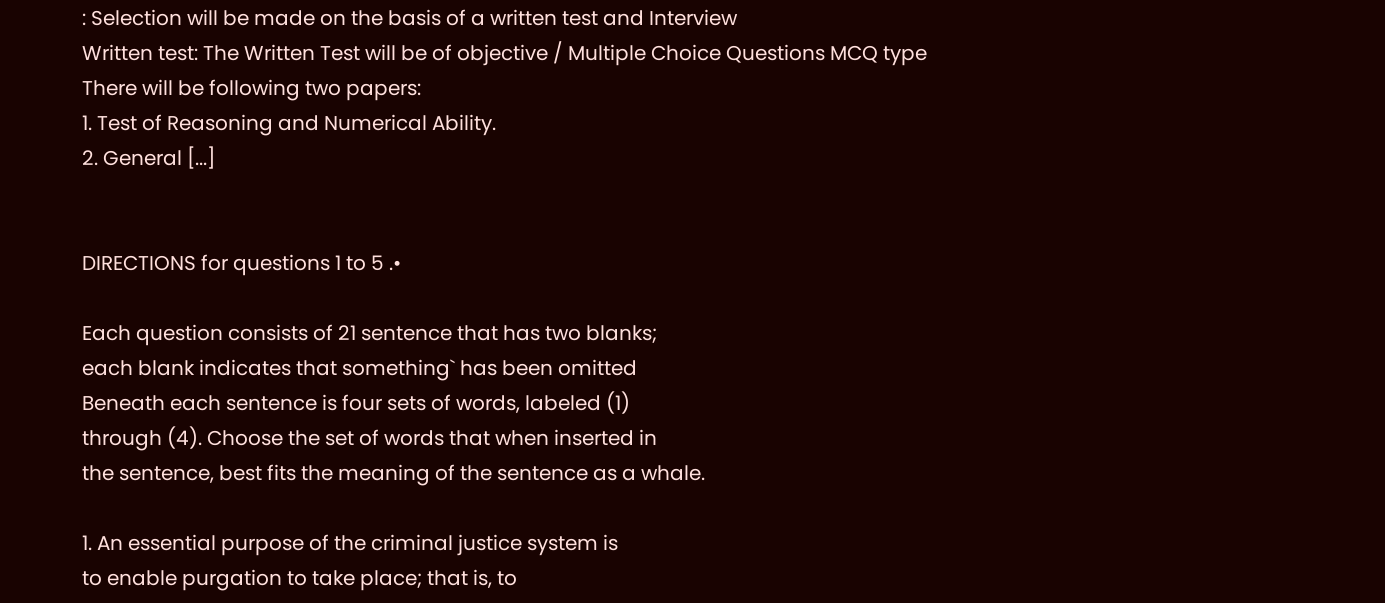: Selection will be made on the basis of a written test and Interview
Written test: The Written Test will be of objective / Multiple Choice Questions MCQ type
There will be following two papers:
1. Test of Reasoning and Numerical Ability.
2. General [...]


DIRECTIONS for questions 1 to 5 .•

Each question consists of 21 sentence that has two blanks;
each blank indicates that something` has been omitted
Beneath each sentence is four sets of words, labeled (1)
through (4). Choose the set of words that when inserted in
the sentence, best fits the meaning of the sentence as a whale.

1. An essential purpose of the criminal justice system is
to enable purgation to take place; that is, to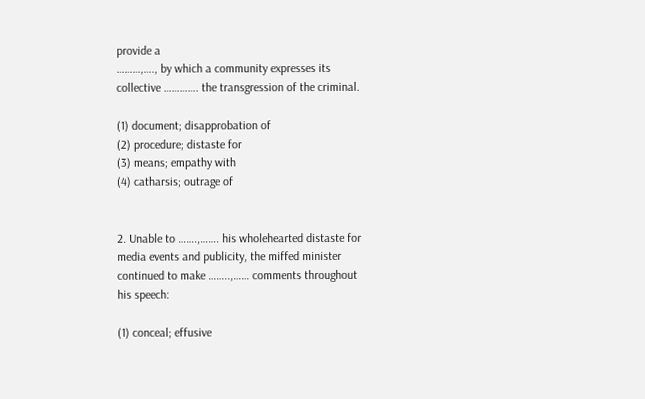provide a
………,…., by which a community expresses its
collective …………. the transgression of the criminal.

(1) document; disapprobation of
(2) procedure; distaste for
(3) means; empathy with
(4) catharsis; outrage of


2. Unable to …….,……. his wholehearted distaste for
media events and publicity, the miffed minister
continued to make ……..,…… comments throughout
his speech:

(1) conceal; effusive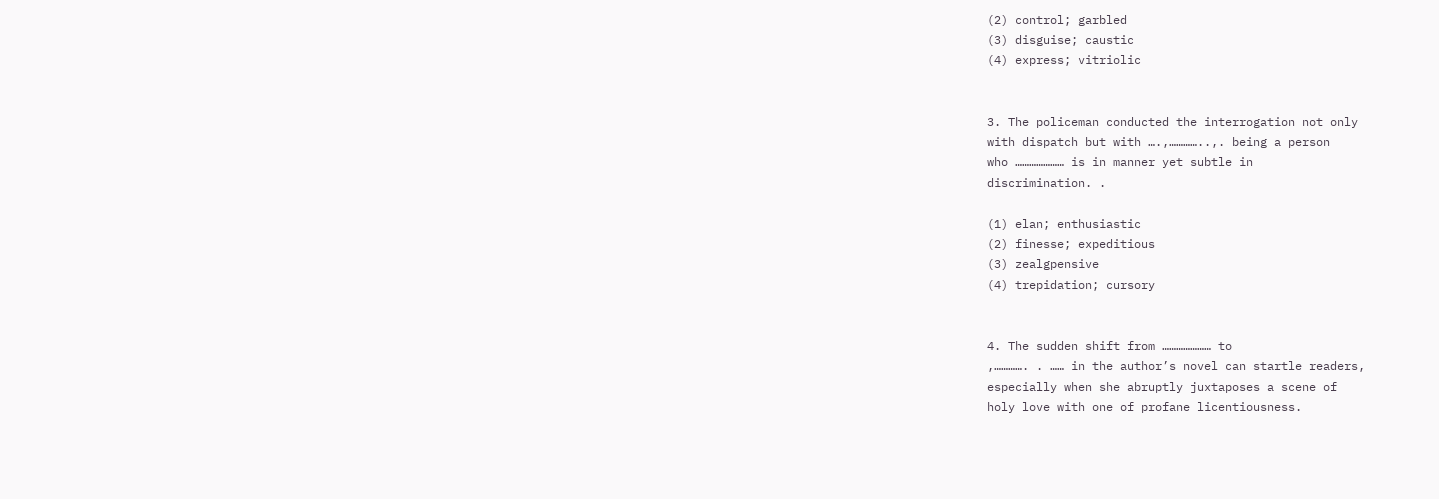(2) control; garbled
(3) disguise; caustic
(4) express; vitriolic


3. The policeman conducted the interrogation not only
with dispatch but with ….,…………..,. being a person
who ………………… is in manner yet subtle in
discrimination. .

(1) elan; enthusiastic
(2) finesse; expeditious
(3) zealgpensive
(4) trepidation; cursory


4. The sudden shift from ………………… to
,…………. . …… in the author’s novel can startle readers,
especially when she abruptly juxtaposes a scene of
holy love with one of profane licentiousness.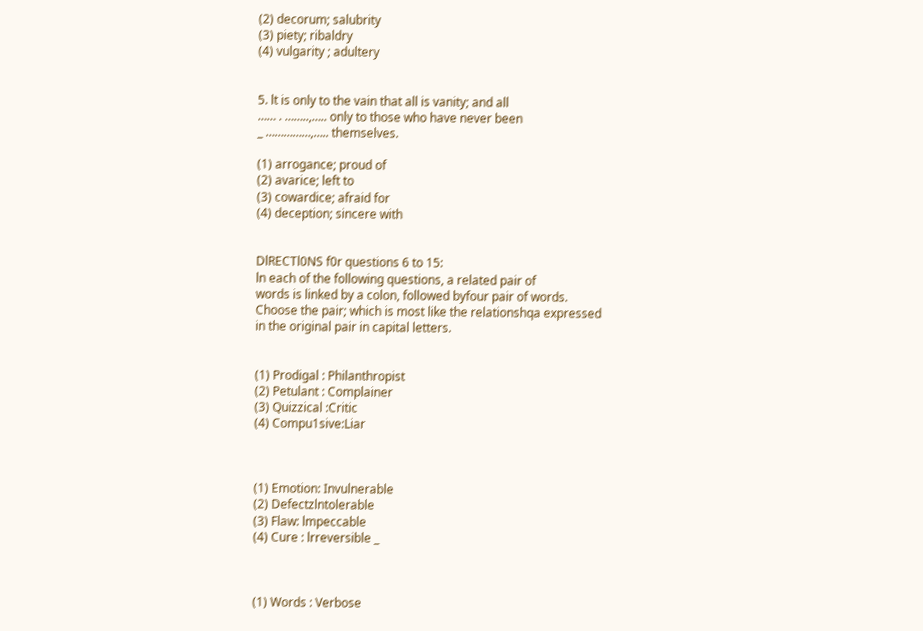(2) decorum; salubrity
(3) piety; ribaldry
(4) vulgarity ; adultery


5. lt is only to the vain that all is vanity; and all
…… . ……..,….. only to those who have never been
_ ……………,….. themselves.

(1) arrogance; proud of
(2) avarice; left to
(3) cowardice; afraid for
(4) deception; sincere with


DlRECTl0NS f0r questions 6 to 15:
ln each of the following questions, a related pair of
words is linked by a colon, followed byfour pair of words.
Choose the pair; which is most like the relationshqa expressed
in the original pair in capital letters.


(1) Prodigal : Philanthropist
(2) Petulant : Complainer
(3) Quizzical :Critic
(4) Compu1sive:Liar



(1) Emotion: Invulnerable
(2) Defectzlntolerable
(3) Flaw: lmpeccable
(4) Cure : lrreversible _



(1) Words : Verbose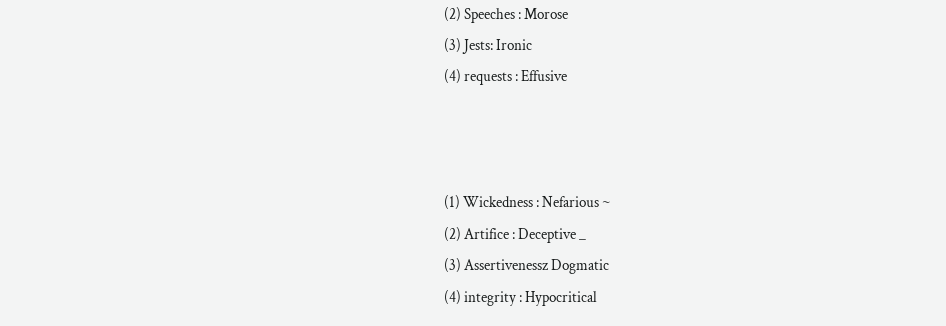(2) Speeches : Morose
(3) Jests: Ironic
(4) requests : Effusive



(1) Wickedness : Nefarious ~
(2) Artifice : Deceptive _
(3) Assertivenessz Dogmatic
(4) integrity : Hypocritical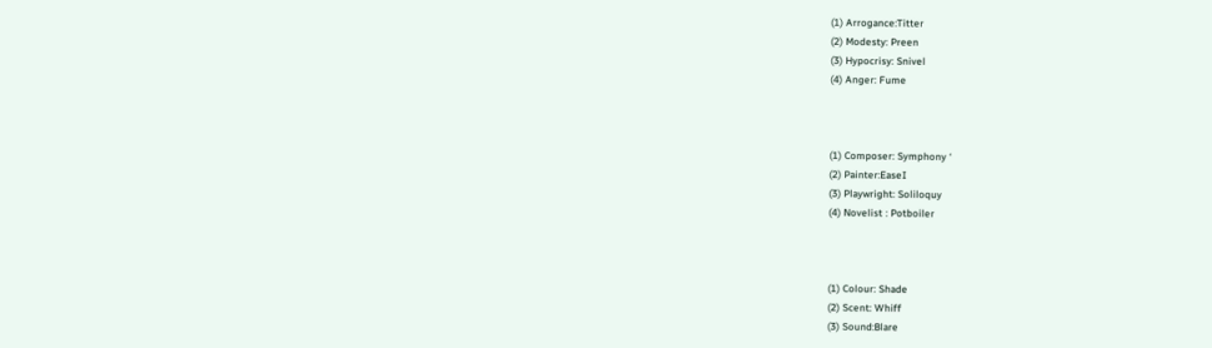(1) Arrogance:Titter
(2) Modesty: Preen
(3) Hypocrisy: Snivel
(4) Anger: Fume



(1) Composer: Symphony ‘
(2) Painter:EaseI
(3) Playwright: Soliloquy
(4) Novelist : Potboiler



(1) Colour: Shade
(2) Scent: Whiff
(3) Sound:Blare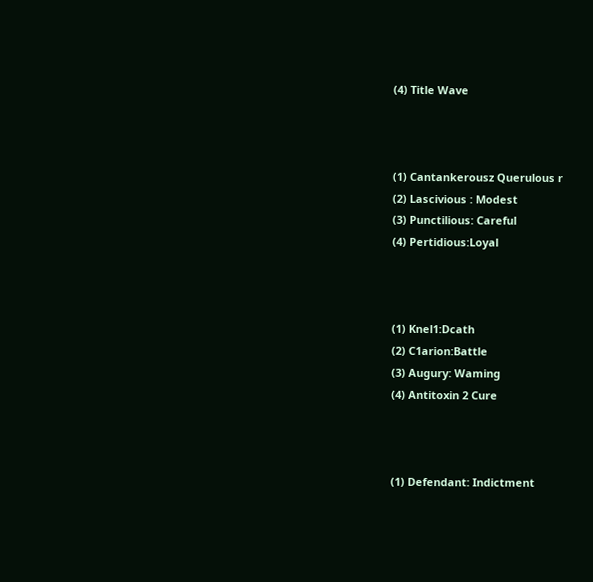(4) Title Wave



(1) Cantankerousz Querulous r
(2) Lascivious : Modest
(3) Punctilious: Careful
(4) Pertidious:Loyal



(1) Knel1:Dcath
(2) C1arion:Battle
(3) Augury: Waming
(4) Antitoxin 2 Cure



(1) Defendant: Indictment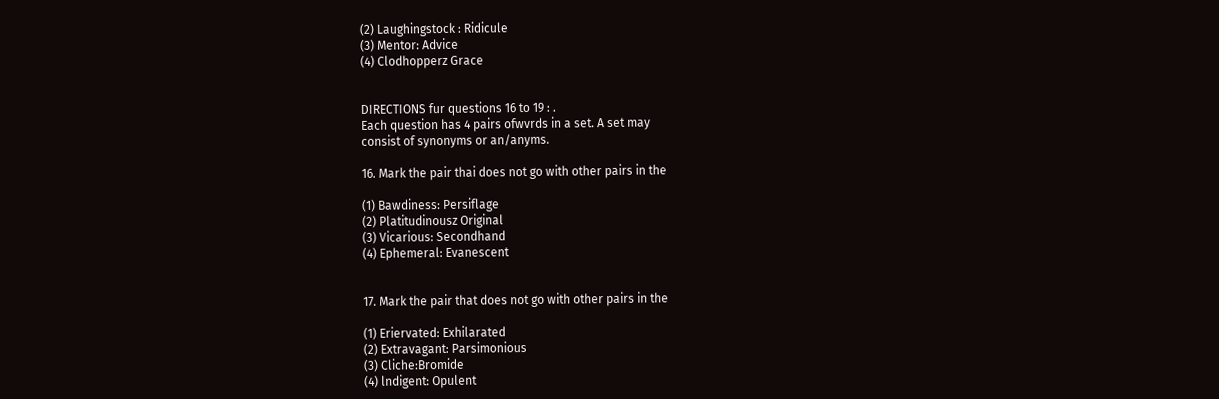(2) Laughingstock : Ridicule
(3) Mentor: Advice
(4) Clodhopperz Grace


DIRECTIONS fur questions 16 to 19 : .
Each question has 4 pairs ofwvrds in a set. A set may
consist of synonyms or an/anyms.

16. Mark the pair thai does not go with other pairs in the

(1) Bawdiness: Persiflage
(2) Platitudinousz Original
(3) Vicarious: Secondhand
(4) Ephemeral: Evanescent


17. Mark the pair that does not go with other pairs in the

(1) Eriervated: Exhilarated
(2) Extravagant: Parsimonious
(3) Cliche:Bromide
(4) lndigent: Opulent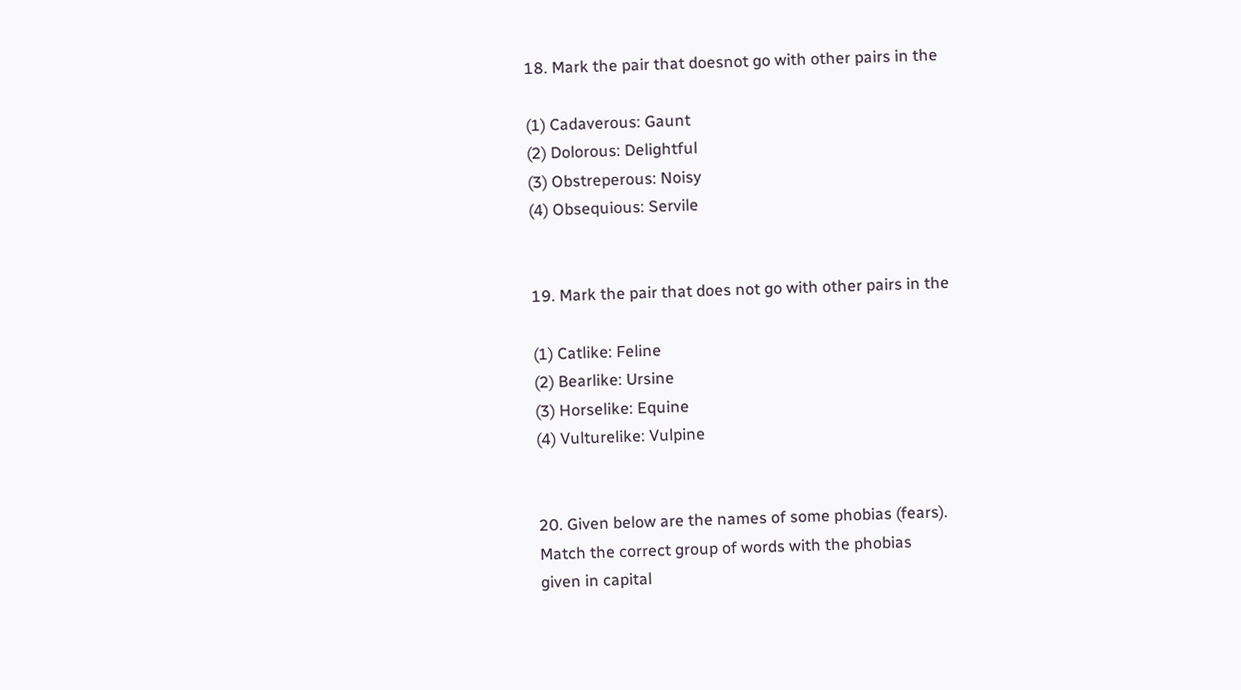18. Mark the pair that doesnot go with other pairs in the

(1) Cadaverous: Gaunt
(2) Dolorous: Delightful
(3) Obstreperous: Noisy
(4) Obsequious: Servile


19. Mark the pair that does not go with other pairs in the

(1) Catlike: Feline
(2) Bearlike: Ursine
(3) Horselike: Equine
(4) Vulturelike: Vulpine


20. Given below are the names of some phobias (fears).
Match the correct group of words with the phobias
given in capital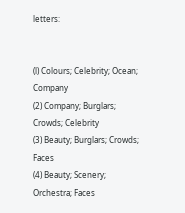letters:


(l) Colours; Celebrity; Ocean; Company
(2) Company; Burglars; Crowds; Celebrity
(3) Beauty; Burglars; Crowds; Faces
(4) Beauty; Scenery; Orchestra; Faces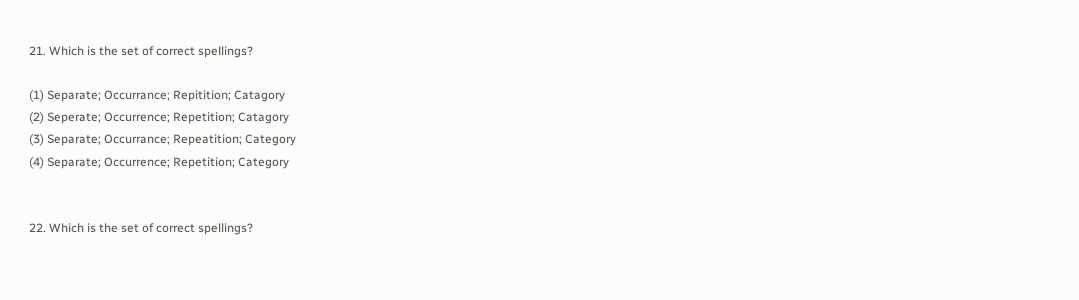21. Which is the set of correct spellings?

(1) Separate; Occurrance; Repitition; Catagory
(2) Seperate; Occurrence; Repetition; Catagory
(3) Separate; Occurrance; Repeatition; Category
(4) Separate; Occurrence; Repetition; Category


22. Which is the set of correct spellings?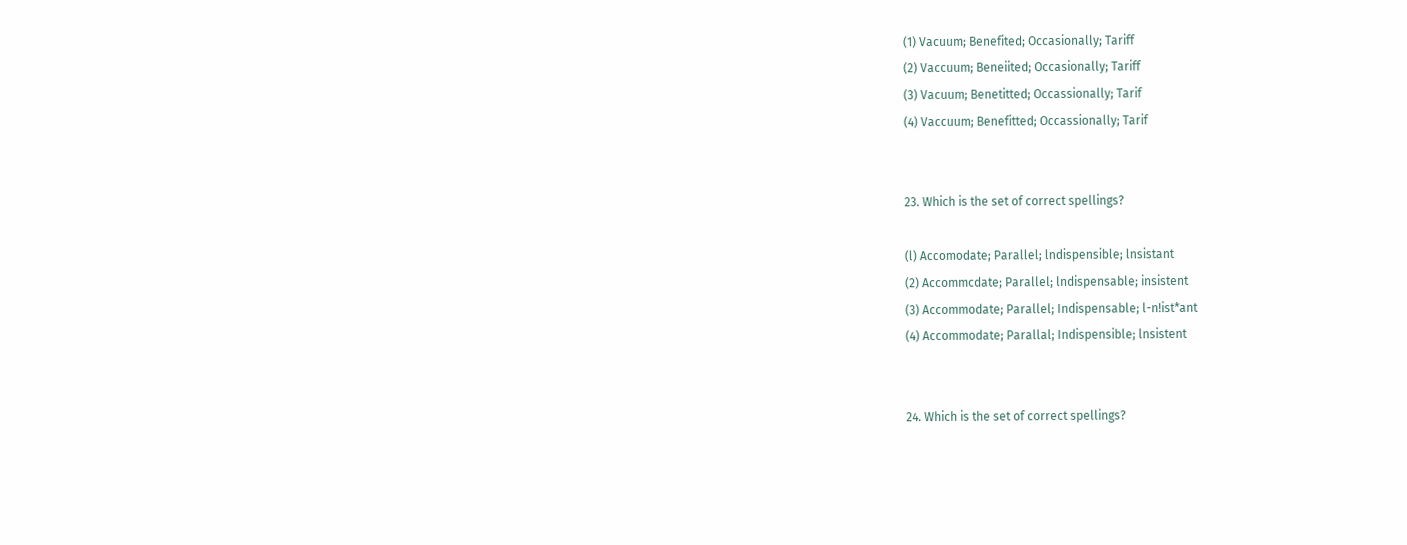(1) Vacuum; Benefited; Occasionally; Tariff
(2) Vaccuum; Beneiited; Occasionally; Tariff
(3) Vacuum; Benetitted; Occassionally; Tarif
(4) Vaccuum; Benefitted; Occassionally; Tarif


23. Which is the set of correct spellings?

(l) Accomodate; Parallel; lndispensible; lnsistant
(2) Accommcdate; Parallel; lndispensable; insistent
(3) Accommodate; Parallel; Indispensable; l-n!ist*ant
(4) Accommodate; Parallal; Indispensible; lnsistent


24. Which is the set of correct spellings?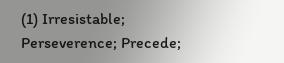(1) Irresistable; Perseverence; Precede;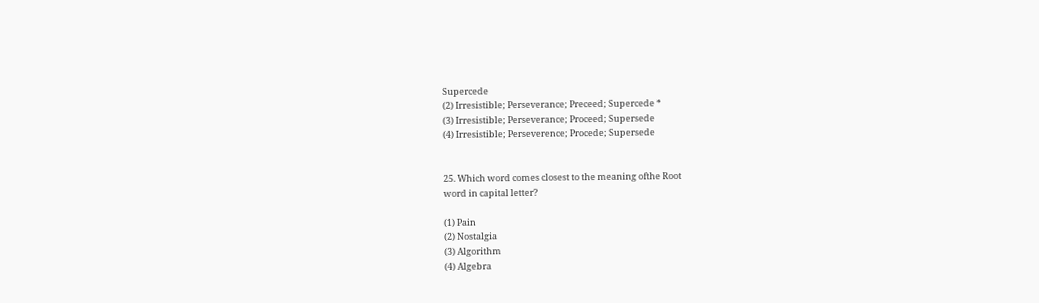Supercede
(2) Irresistible; Perseverance; Preceed; Supercede *
(3) Irresistible; Perseverance; Proceed; Supersede
(4) Irresistible; Perseverence; Procede; Supersede


25. Which word comes closest to the meaning ofthe Root
word in capital letter?

(1) Pain
(2) Nostalgia
(3) Algorithm
(4) Algebra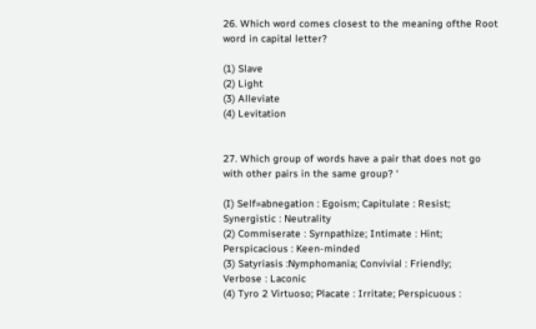26. Which word comes closest to the meaning ofthe Root
word in capital letter?

(1) Slave
(2) Light
(3) Alleviate
(4) Levitation


27. Which group of words have a pair that does not go
with other pairs in the same group? ‘

(I) Self»abnegation : Egoism; Capitulate : Resist;
Synergistic : Neutrality
(2) Commiserate : Syrnpathize; Intimate : Hint;
Perspicacious : Keen-minded
(3) Satyriasis :Nymphomania; Convivial : Friendly;
Verbose : Laconic
(4) Tyro 2 Virtuoso; Placate : Irritate; Perspicuous :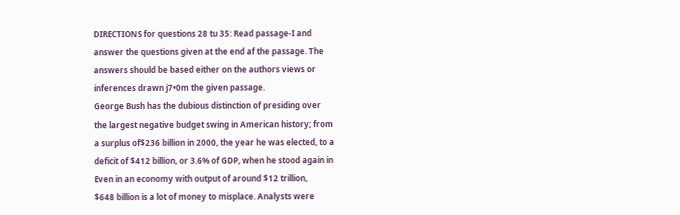DIRECTIONS for questions 28 tu 35: Read passage-I and
answer the questions given at the end af the passage. The
answers should be based either on the authors views or
inferences drawn j7•0m the given passage.
George Bush has the dubious distinction of presiding over
the largest negative budget swing in American history; from
a surplus of$236 billion in 2000, the year he was elected, to a
deficit of $412 billion, or 3.6% of GDP, when he stood again in
Even in an economy with output of around $12 trillion,
$648 billion is a lot of money to misplace. Analysts were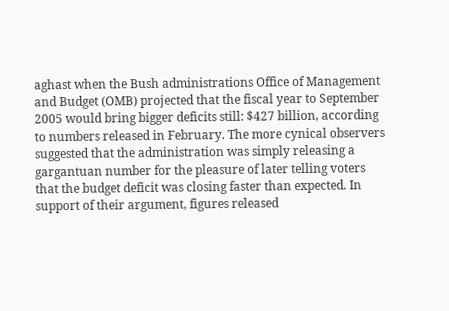aghast when the Bush administrations Office of Management
and Budget (OMB) projected that the fiscal year to September
2005 would bring bigger deficits still: $427 billion, according
to numbers released in February. The more cynical observers
suggested that the administration was simply releasing a
gargantuan number for the pleasure of later telling voters
that the budget deficit was closing faster than expected. In
support of their argument, figures released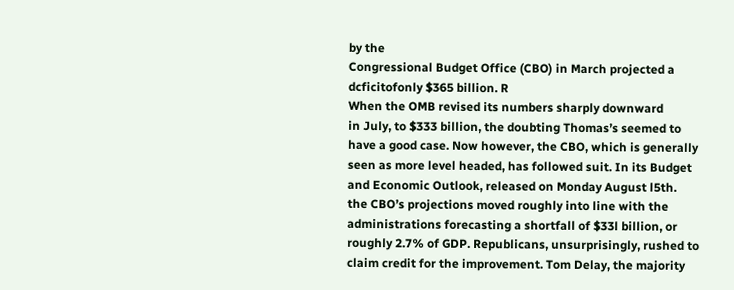by the
Congressional Budget Office (CBO) in March projected a
dcficitofonly $365 billion. R
When the OMB revised its numbers sharply downward
in July, to $333 billion, the doubting Thomas’s seemed to
have a good case. Now however, the CBO, which is generally
seen as more level headed, has followed suit. In its Budget
and Economic Outlook, released on Monday August l5th.
the CBO’s projections moved roughly into line with the
administrations forecasting a shortfall of $33l billion, or
roughly 2.7% of GDP. Republicans, unsurprisingly, rushed to
claim credit for the improvement. Tom Delay, the majority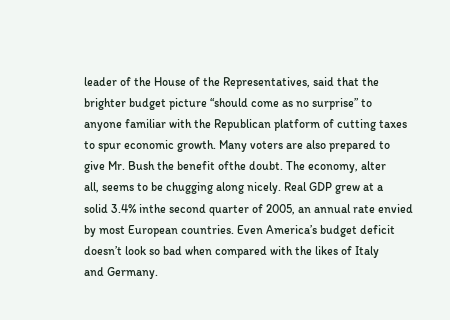leader of the House of the Representatives, said that the
brighter budget picture “should come as no surprise” to
anyone familiar with the Republican platform of cutting taxes
to spur economic growth. Many voters are also prepared to
give Mr. Bush the benefit ofthe doubt. The economy, alter
all, seems to be chugging along nicely. Real GDP grew at a
solid 3.4% inthe second quarter of 2005, an annual rate envied
by most European countries. Even America’s budget deficit
doesn’t look so bad when compared with the likes of Italy
and Germany.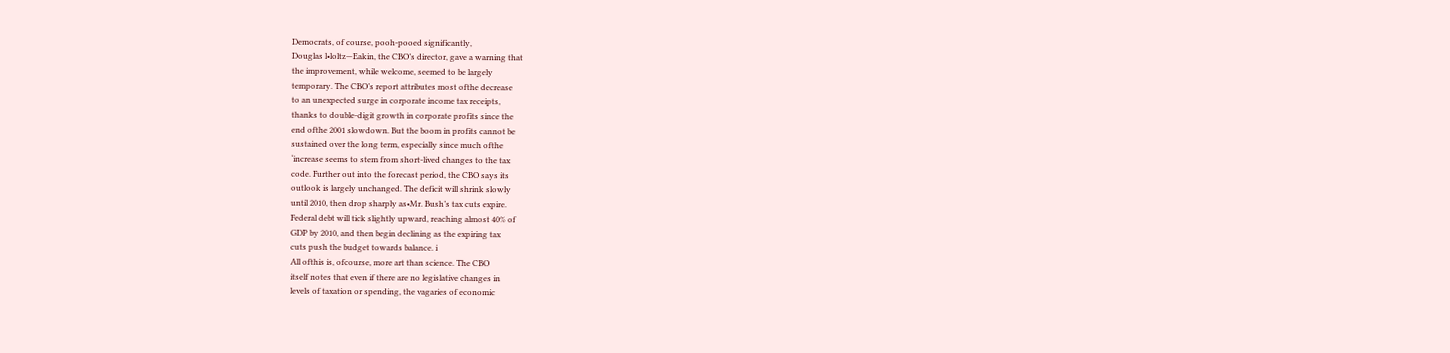Democrats, of course, pooh-pooed significantly,
Douglas l•loltz—Eakin, the CBO’s director, gave a warning that
the improvement, while welcome, seemed to be largely
temporary. The CBO’s report attributes most ofthe decrease
to an unexpected surge in corporate income tax receipts,
thanks to double-digit growth in corporate profits since the
end ofthe 2001 slowdown. But the boom in profits cannot be
sustained over the long term, especially since much ofthe
‘increase seems to stem from short-lived changes to the tax
code. Further out into the forecast period, the CBO says its
outlook is largely unchanged. The deficit will shrink slowly
until 2010, then drop sharply as•Mr. Bush’s tax cuts expire.
Federal debt will tick slightly upward, reaching almost 40% of
GDP by 2010, and then begin declining as the expiring tax
cuts push the budget towards balance. i
All ofthis is, ofcourse, more art than science. The CBO
itself notes that even if there are no legislative changes in
levels of taxation or spending, the vagaries of economic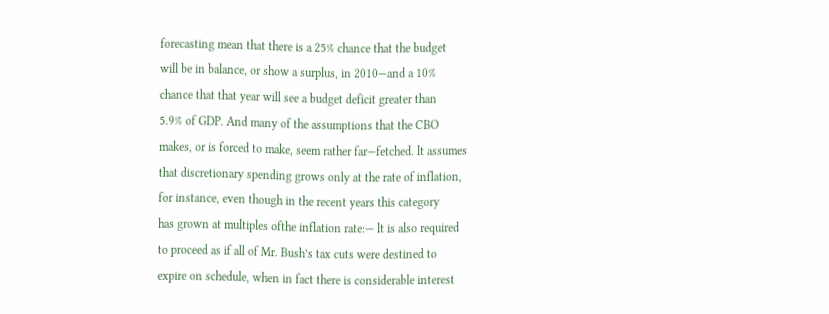forecasting mean that there is a 25% chance that the budget
will be in balance, or show a surplus, in 2010—and a 10%
chance that that year will see a budget deficit greater than
5.9% of GDP. And many of the assumptions that the CBO
makes, or is forced to make, seem rather far—fetched. lt assumes
that discretionary spending grows only at the rate of inflation,
for instance, even though in the recent years this category
has grown at multiples ofthe inflation rate:— lt is also required
to proceed as if all of Mr. Bush’s tax cuts were destined to
expire on schedule, when in fact there is considerable interest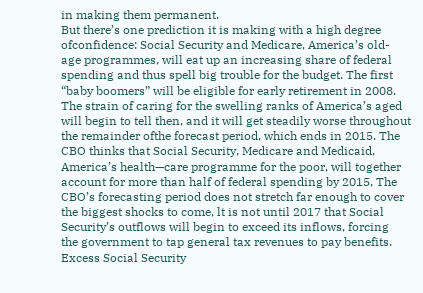in making them permanent.
But there’s one prediction it is making with a high degree
ofconfidence: Social Security and Medicare, America’s old-
age programmes, will eat up an increasing share of federal
spending and thus spell big trouble for the budget. The first
“baby boomers” will be eligible for early retirement in 2008.
The strain of caring for the swelling ranks of America’s aged
will begin to tell then, and it will get steadily worse throughout
the remainder ofthe forecast period, which ends in 2015. The
CBO thinks that Social Security, Medicare and Medicaid,
America’s health—care programme for the poor, will together
account for more than half of federal spending by 2015, The
CBO’s forecasting period does not stretch far enough to cover
the biggest shocks to come, lt is not until 2017 that Social
Security’s outflows will begin to exceed its inflows, forcing
the government to tap general tax revenues to pay benefits.
Excess Social Security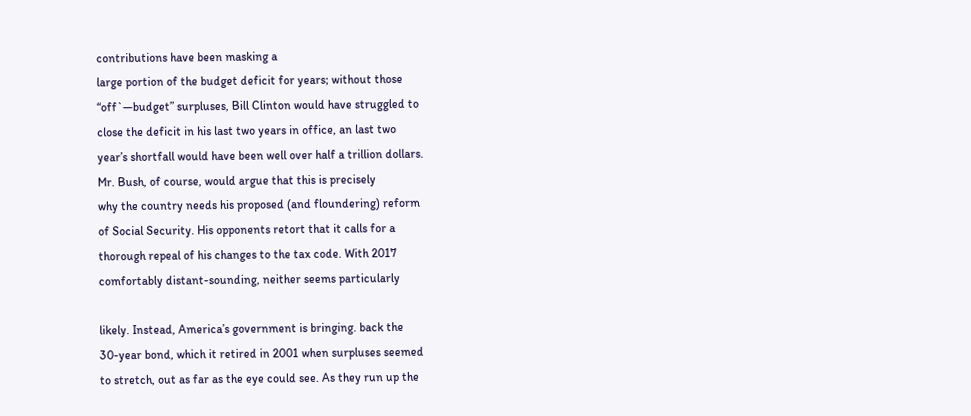contributions have been masking a
large portion of the budget deficit for years; without those
“off`—budget” surpluses, Bill Clinton would have struggled to
close the deficit in his last two years in office, an last two
year’s shortfall would have been well over half a trillion dollars.
Mr. Bush, of course, would argue that this is precisely
why the country needs his proposed (and floundering) reform
of Social Security. His opponents retort that it calls for a
thorough repeal of his changes to the tax code. With 2017
comfortably distant-sounding, neither seems particularly

likely. Instead, America’s government is bringing. back the
30-year bond, which it retired in 2001 when surpluses seemed
to stretch, out as far as the eye could see. As they run up the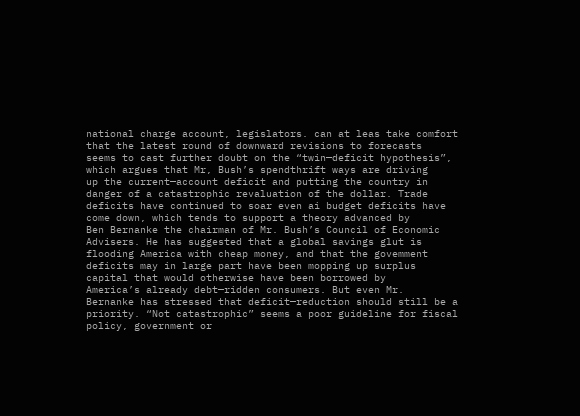national charge account, legislators. can at leas take comfort
that the latest round of downward revisions to forecasts
seems to cast further doubt on the “twin—deficit hypothesis”,
which argues that Mr, Bush’s spendthrift ways are driving
up the current—account deficit and putting the country in
danger of a catastrophic revaluation of the dollar. Trade
deficits have continued to soar even ai budget deficits have
come down, which tends to support a theory advanced by
Ben Bernanke the chairman of Mr. Bush’s Council of Economic
Advisers. He has suggested that a global savings glut is
flooding America with cheap money, and that the govemment
deficits may in large part have been mopping up surplus
capital that would otherwise have been borrowed by
America’s already debt—ridden consumers. But even Mr.
Bernanke has stressed that deficit—reduction should still be a
priority. “Not catastrophic” seems a poor guideline for fiscal
policy, government or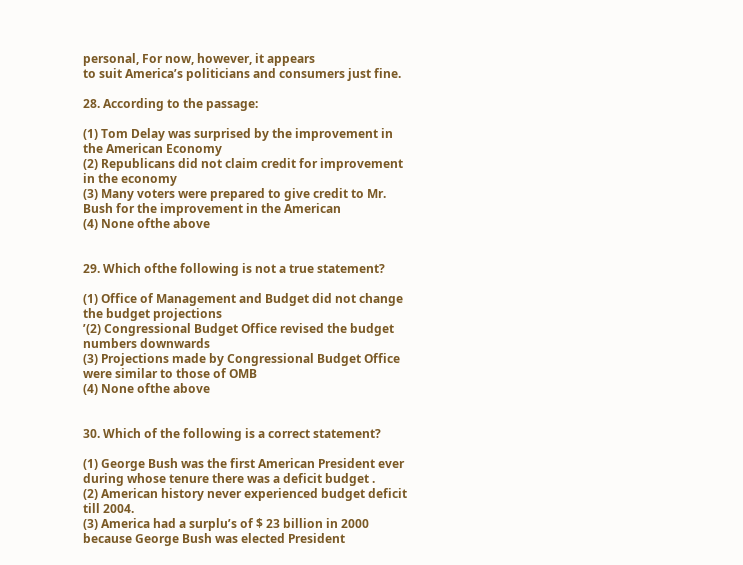personal, For now, however, it appears
to suit America’s politicians and consumers just fine.

28. According to the passage:

(1) Tom Delay was surprised by the improvement in
the American Economy
(2) Republicans did not claim credit for improvement
in the economy
(3) Many voters were prepared to give credit to Mr.
Bush for the improvement in the American
(4) None ofthe above


29. Which ofthe following is not a true statement?

(1) Office of Management and Budget did not change
the budget projections
’(2) Congressional Budget Office revised the budget
numbers downwards
(3) Projections made by Congressional Budget Office
were similar to those of OMB
(4) None ofthe above


30. Which of the following is a correct statement?

(1) George Bush was the first American President ever
during whose tenure there was a deficit budget .
(2) American history never experienced budget deficit
till 2004.
(3) America had a surplu’s of $ 23 billion in 2000
because George Bush was elected President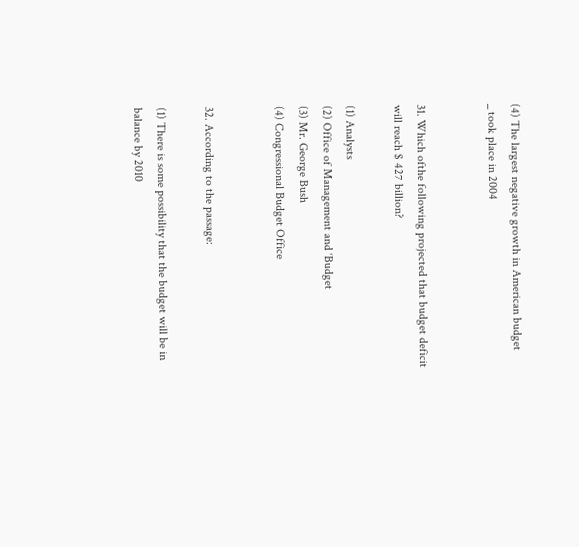(4) The largest negative growth in American budget
_ took place in 2004


31. Which ofthe following projected that budget deficit
will reach $ 427 billion?

(1) Analysts
(2) Office of Management and ‘Budget
(3) Mr. George Bush
(4) Congressional Budget Office


32. According to the passage:

(1) There is some possibility that the budget will be in
balance by 2010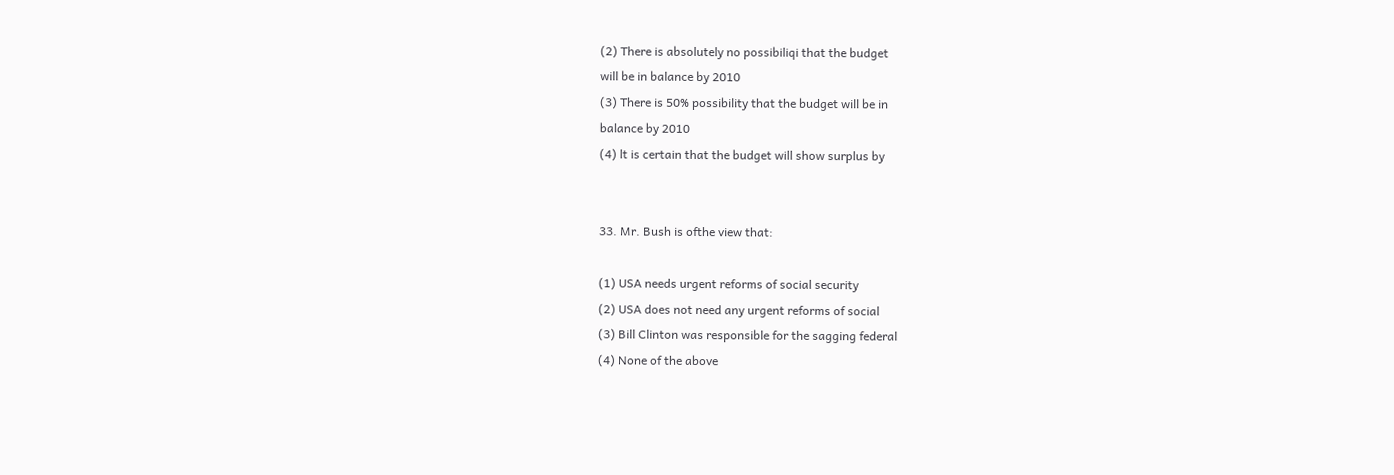(2) There is absolutely no possibiliqi that the budget
will be in balance by 2010
(3) There is 50% possibility that the budget will be in
balance by 2010
(4) lt is certain that the budget will show surplus by


33. Mr. Bush is ofthe view that:

(1) USA needs urgent reforms of social security
(2) USA does not need any urgent reforms of social
(3) Bill Clinton was responsible for the sagging federal
(4) None of the above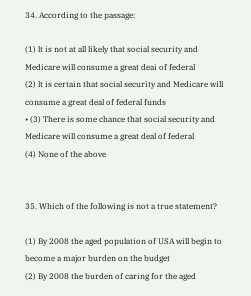34. According to the passage:

(1) lt is not at all likely that social security and
Medicare will consume a great deai of federal
(2) lt is certain that social security and Medicare will
consume a great deal of federal funds
• (3) There is some chance that social security and
Medicare will consume a great deal of federal
(4) None of the above


35. Which of the following is not a true statement?

(1) By 2008 the aged population of USA will begin to
become a major burden on the budget
(2) By 2008 the burden of caring for the aged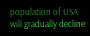population of USA will gradually decline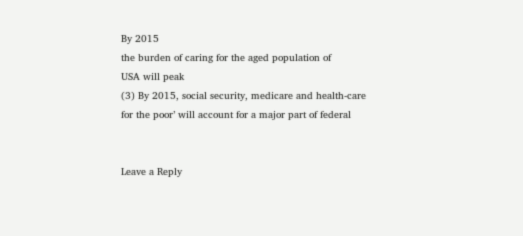By 2015
the burden of caring for the aged population of
USA will peak
(3) By 2015, social security, medicare and health-care
for the poor’ will account for a major part of federal


Leave a Reply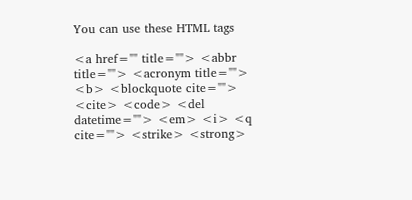You can use these HTML tags

<a href="" title=""> <abbr title=""> <acronym title=""> <b> <blockquote cite=""> <cite> <code> <del datetime=""> <em> <i> <q cite=""> <strike> <strong>